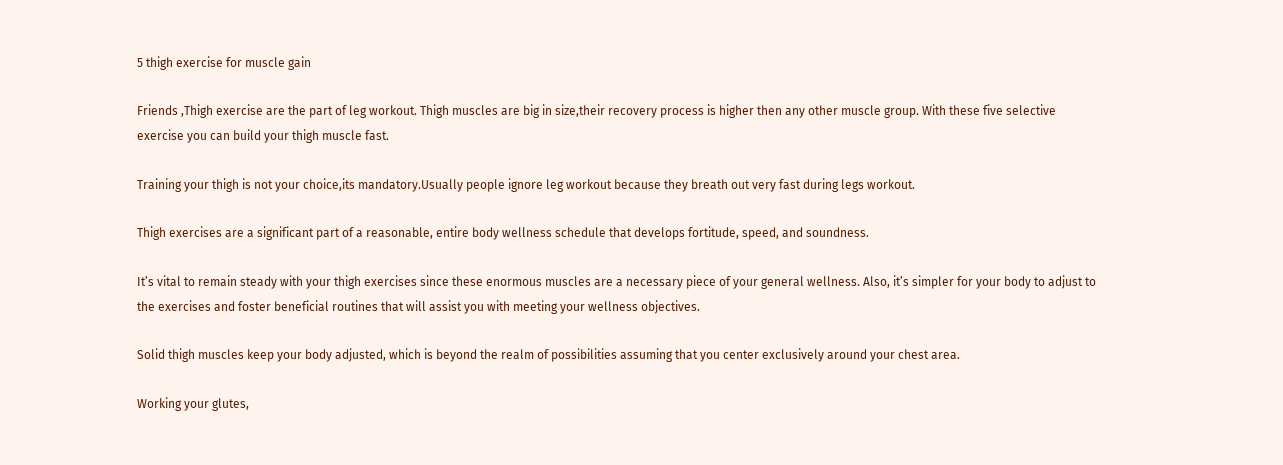5 thigh exercise for muscle gain

Friends ,Thigh exercise are the part of leg workout. Thigh muscles are big in size,their recovery process is higher then any other muscle group. With these five selective exercise you can build your thigh muscle fast.

Training your thigh is not your choice,its mandatory.Usually people ignore leg workout because they breath out very fast during legs workout.

Thigh exercises are a significant part of a reasonable, entire body wellness schedule that develops fortitude, speed, and soundness.

It’s vital to remain steady with your thigh exercises since these enormous muscles are a necessary piece of your general wellness. Also, it’s simpler for your body to adjust to the exercises and foster beneficial routines that will assist you with meeting your wellness objectives.

Solid thigh muscles keep your body adjusted, which is beyond the realm of possibilities assuming that you center exclusively around your chest area.

Working your glutes,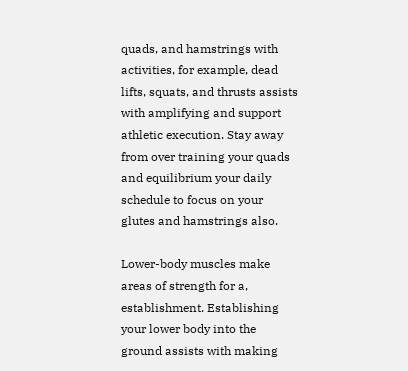quads, and hamstrings with activities, for example, dead lifts, squats, and thrusts assists with amplifying and support athletic execution. Stay away from over training your quads and equilibrium your daily schedule to focus on your glutes and hamstrings also.

Lower-body muscles make areas of strength for a, establishment. Establishing your lower body into the ground assists with making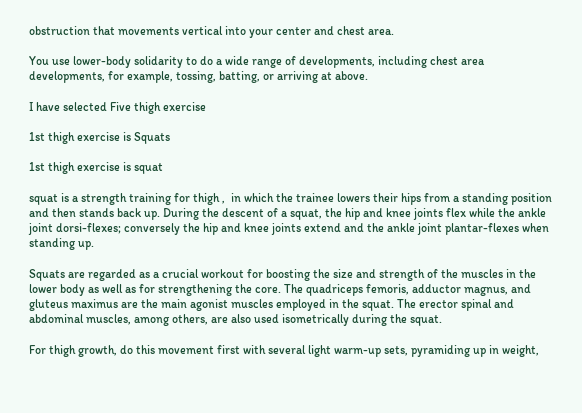obstruction that movements vertical into your center and chest area.

You use lower-body solidarity to do a wide range of developments, including chest area developments, for example, tossing, batting, or arriving at above.

I have selected Five thigh exercise

1st thigh exercise is Squats

1st thigh exercise is squat

squat is a strength training for thigh ,  in which the trainee lowers their hips from a standing position and then stands back up. During the descent of a squat, the hip and knee joints flex while the ankle joint dorsi-flexes; conversely the hip and knee joints extend and the ankle joint plantar-flexes when standing up.

Squats are regarded as a crucial workout for boosting the size and strength of the muscles in the lower body as well as for strengthening the core. The quadriceps femoris, adductor magnus, and gluteus maximus are the main agonist muscles employed in the squat. The erector spinal and abdominal muscles, among others, are also used isometrically during the squat.

For thigh growth, do this movement first with several light warm-up sets, pyramiding up in weight,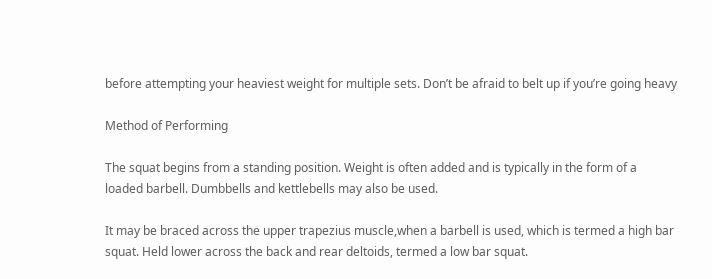before attempting your heaviest weight for multiple sets. Don’t be afraid to belt up if you’re going heavy

Method of Performing

The squat begins from a standing position. Weight is often added and is typically in the form of a loaded barbell. Dumbbells and kettlebells may also be used.

It may be braced across the upper trapezius muscle,when a barbell is used, which is termed a high bar squat. Held lower across the back and rear deltoids, termed a low bar squat.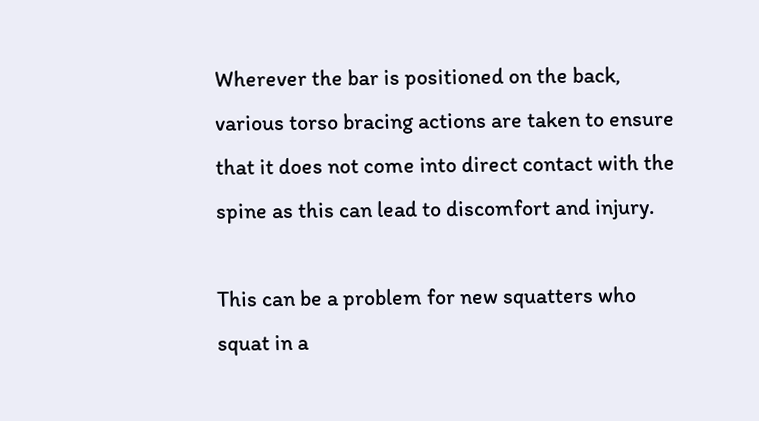Wherever the bar is positioned on the back, various torso bracing actions are taken to ensure that it does not come into direct contact with the spine as this can lead to discomfort and injury.

This can be a problem for new squatters who squat in a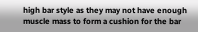high bar style as they may not have enough muscle mass to form a cushion for the bar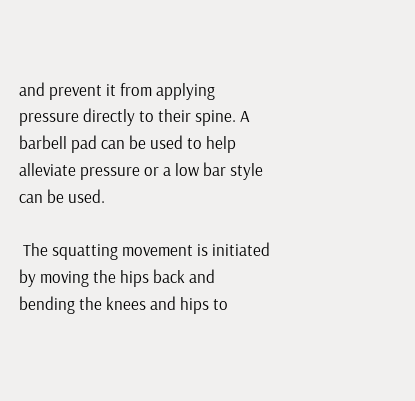and prevent it from applying pressure directly to their spine. A barbell pad can be used to help alleviate pressure or a low bar style can be used.

 The squatting movement is initiated by moving the hips back and bending the knees and hips to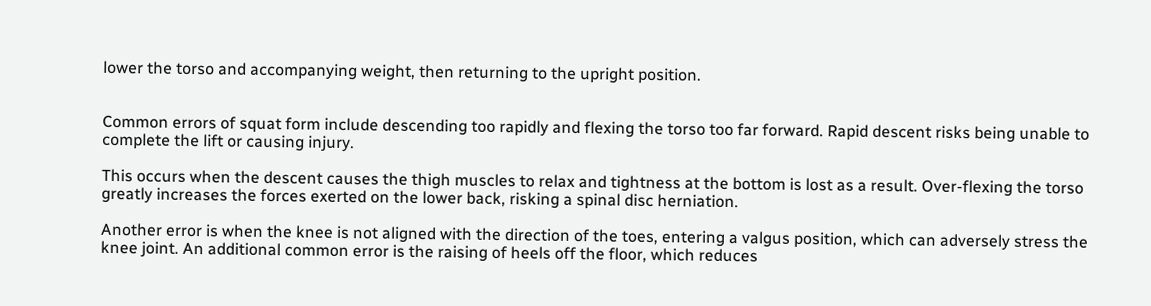lower the torso and accompanying weight, then returning to the upright position.


Common errors of squat form include descending too rapidly and flexing the torso too far forward. Rapid descent risks being unable to complete the lift or causing injury.

This occurs when the descent causes the thigh muscles to relax and tightness at the bottom is lost as a result. Over-flexing the torso greatly increases the forces exerted on the lower back, risking a spinal disc herniation.

Another error is when the knee is not aligned with the direction of the toes, entering a valgus position, which can adversely stress the knee joint. An additional common error is the raising of heels off the floor, which reduces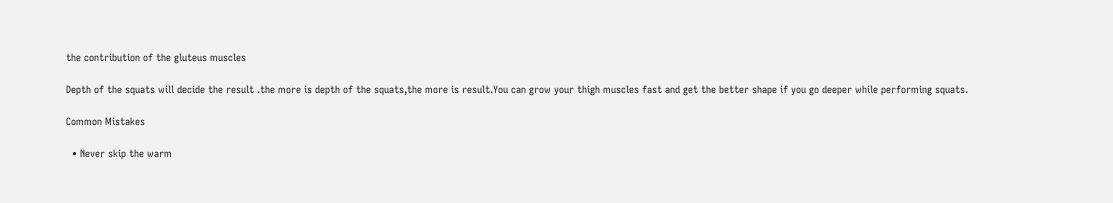the contribution of the gluteus muscles

Depth of the squats will decide the result .the more is depth of the squats,the more is result.You can grow your thigh muscles fast and get the better shape if you go deeper while performing squats.

Common Mistakes

  • Never skip the warm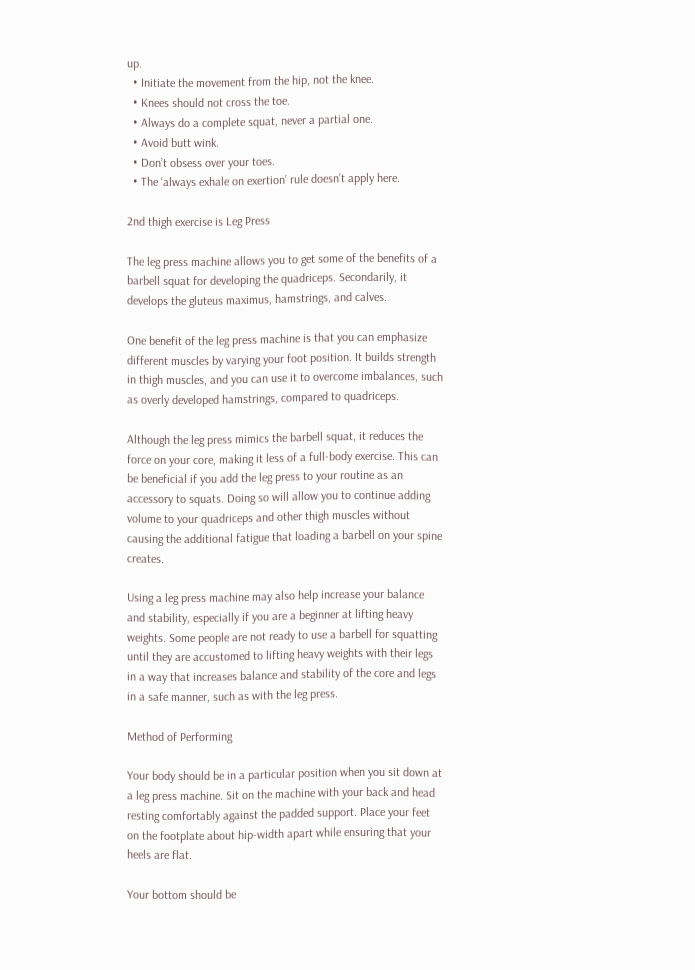up.
  • Initiate the movement from the hip, not the knee.
  • Knees should not cross the toe.
  • Always do a complete squat, never a partial one.
  • Avoid butt wink.
  • Don’t obsess over your toes.
  • The ‘always exhale on exertion’ rule doesn’t apply here.

2nd thigh exercise is Leg Press

The leg press machine allows you to get some of the benefits of a barbell squat for developing the quadriceps. Secondarily, it develops the gluteus maximus, hamstrings, and calves.

One benefit of the leg press machine is that you can emphasize different muscles by varying your foot position. It builds strength in thigh muscles, and you can use it to overcome imbalances, such as overly developed hamstrings, compared to quadriceps.

Although the leg press mimics the barbell squat, it reduces the force on your core, making it less of a full-body exercise. This can be beneficial if you add the leg press to your routine as an accessory to squats. Doing so will allow you to continue adding volume to your quadriceps and other thigh muscles without causing the additional fatigue that loading a barbell on your spine creates.

Using a leg press machine may also help increase your balance and stability, especially if you are a beginner at lifting heavy weights. Some people are not ready to use a barbell for squatting until they are accustomed to lifting heavy weights with their legs in a way that increases balance and stability of the core and legs in a safe manner, such as with the leg press.

Method of Performing

Your body should be in a particular position when you sit down at a leg press machine. Sit on the machine with your back and head resting comfortably against the padded support. Place your feet on the footplate about hip-width apart while ensuring that your heels are flat.

Your bottom should be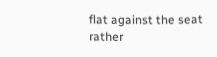flat against the seat rather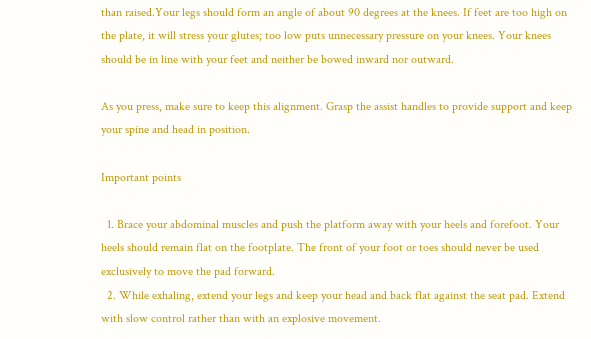than raised.Your legs should form an angle of about 90 degrees at the knees. If feet are too high on the plate, it will stress your glutes; too low puts unnecessary pressure on your knees. Your knees should be in line with your feet and neither be bowed inward nor outward.

As you press, make sure to keep this alignment. Grasp the assist handles to provide support and keep your spine and head in position.

Important points

  1. Brace your abdominal muscles and push the platform away with your heels and forefoot. Your heels should remain flat on the footplate. The front of your foot or toes should never be used exclusively to move the pad forward.
  2. While exhaling, extend your legs and keep your head and back flat against the seat pad. Extend with slow control rather than with an explosive movement.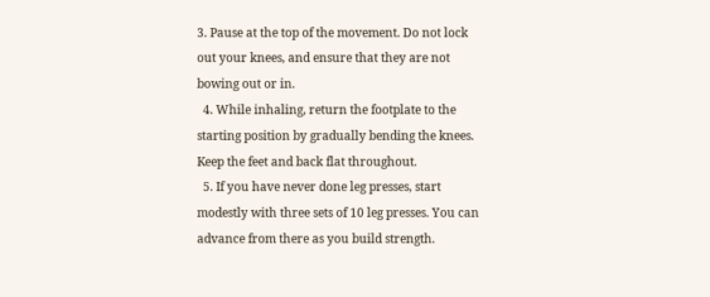3. Pause at the top of the movement. Do not lock out your knees, and ensure that they are not bowing out or in.
  4. While inhaling, return the footplate to the starting position by gradually bending the knees. Keep the feet and back flat throughout.
  5. If you have never done leg presses, start modestly with three sets of 10 leg presses. You can advance from there as you build strength.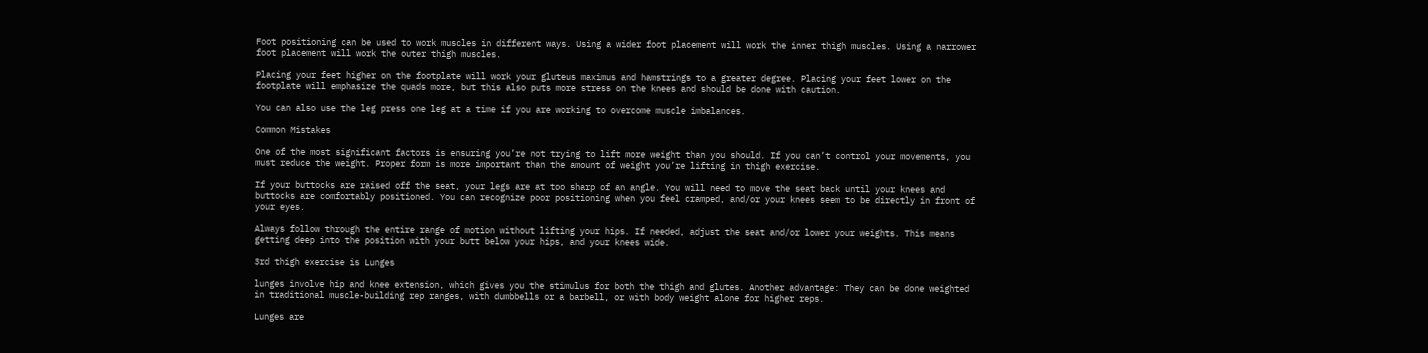Foot positioning can be used to work muscles in different ways. Using a wider foot placement will work the inner thigh muscles. Using a narrower foot placement will work the outer thigh muscles.

Placing your feet higher on the footplate will work your gluteus maximus and hamstrings to a greater degree. Placing your feet lower on the footplate will emphasize the quads more, but this also puts more stress on the knees and should be done with caution.

You can also use the leg press one leg at a time if you are working to overcome muscle imbalances.

Common Mistakes

One of the most significant factors is ensuring you’re not trying to lift more weight than you should. If you can’t control your movements, you must reduce the weight. Proper form is more important than the amount of weight you’re lifting in thigh exercise.

If your buttocks are raised off the seat, your legs are at too sharp of an angle. You will need to move the seat back until your knees and buttocks are comfortably positioned. You can recognize poor positioning when you feel cramped, and/or your knees seem to be directly in front of your eyes.

Always follow through the entire range of motion without lifting your hips. If needed, adjust the seat and/or lower your weights. This means getting deep into the position with your butt below your hips, and your knees wide.

3rd thigh exercise is Lunges

lunges involve hip and knee extension, which gives you the stimulus for both the thigh and glutes. Another advantage: They can be done weighted in traditional muscle-building rep ranges, with dumbbells or a barbell, or with body weight alone for higher reps.

Lunges are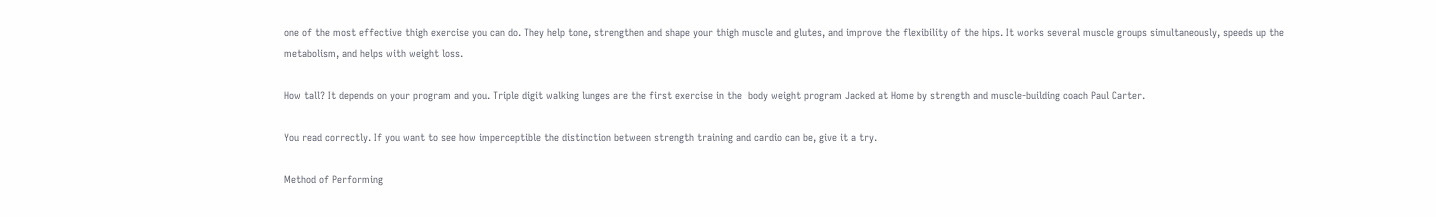one of the most effective thigh exercise you can do. They help tone, strengthen and shape your thigh muscle and glutes, and improve the flexibility of the hips. It works several muscle groups simultaneously, speeds up the metabolism, and helps with weight loss.

How tall? It depends on your program and you. Triple digit walking lunges are the first exercise in the  body weight program Jacked at Home by strength and muscle-building coach Paul Carter.

You read correctly. If you want to see how imperceptible the distinction between strength training and cardio can be, give it a try.

Method of Performing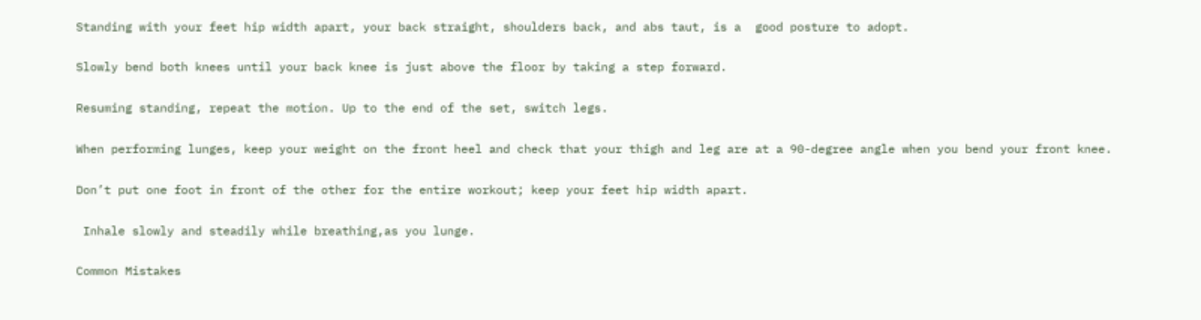Standing with your feet hip width apart, your back straight, shoulders back, and abs taut, is a  good posture to adopt.

Slowly bend both knees until your back knee is just above the floor by taking a step forward.

Resuming standing, repeat the motion. Up to the end of the set, switch legs.

When performing lunges, keep your weight on the front heel and check that your thigh and leg are at a 90-degree angle when you bend your front knee.

Don’t put one foot in front of the other for the entire workout; keep your feet hip width apart.

 Inhale slowly and steadily while breathing,as you lunge.

Common Mistakes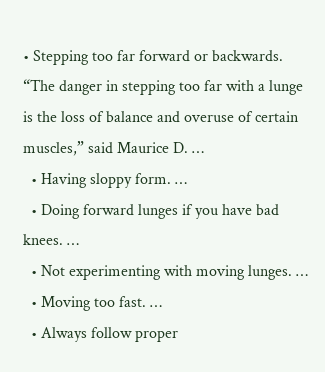• Stepping too far forward or backwards. “The danger in stepping too far with a lunge is the loss of balance and overuse of certain muscles,” said Maurice D. …
  • Having sloppy form. …
  • Doing forward lunges if you have bad knees. …
  • Not experimenting with moving lunges. …
  • Moving too fast. …
  • Always follow proper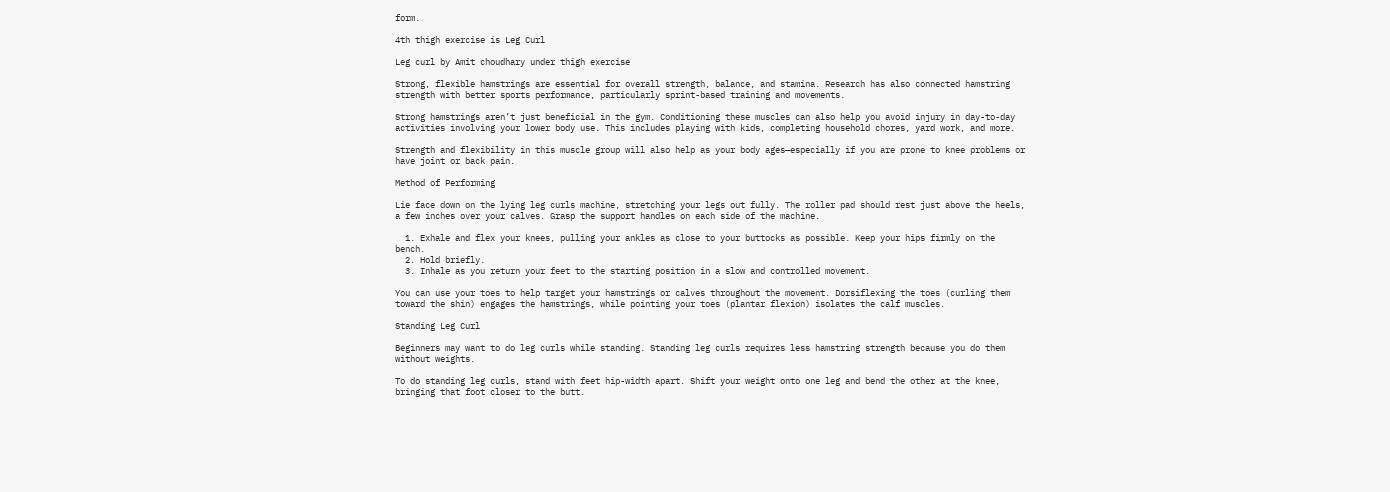form.

4th thigh exercise is Leg Curl

Leg curl by Amit choudhary under thigh exercise

Strong, flexible hamstrings are essential for overall strength, balance, and stamina. Research has also connected hamstring strength with better sports performance, particularly sprint-based training and movements.

Strong hamstrings aren’t just beneficial in the gym. Conditioning these muscles can also help you avoid injury in day-to-day activities involving your lower body use. This includes playing with kids, completing household chores, yard work, and more.

Strength and flexibility in this muscle group will also help as your body ages—especially if you are prone to knee problems or have joint or back pain.

Method of Performing

Lie face down on the lying leg curls machine, stretching your legs out fully. The roller pad should rest just above the heels, a few inches over your calves. Grasp the support handles on each side of the machine.

  1. Exhale and flex your knees, pulling your ankles as close to your buttocks as possible. Keep your hips firmly on the bench.
  2. Hold briefly.
  3. Inhale as you return your feet to the starting position in a slow and controlled movement.

You can use your toes to help target your hamstrings or calves throughout the movement. Dorsiflexing the toes (curling them toward the shin) engages the hamstrings, while pointing your toes (plantar flexion) isolates the calf muscles.

Standing Leg Curl

Beginners may want to do leg curls while standing. Standing leg curls requires less hamstring strength because you do them without weights.

To do standing leg curls, stand with feet hip-width apart. Shift your weight onto one leg and bend the other at the knee, bringing that foot closer to the butt.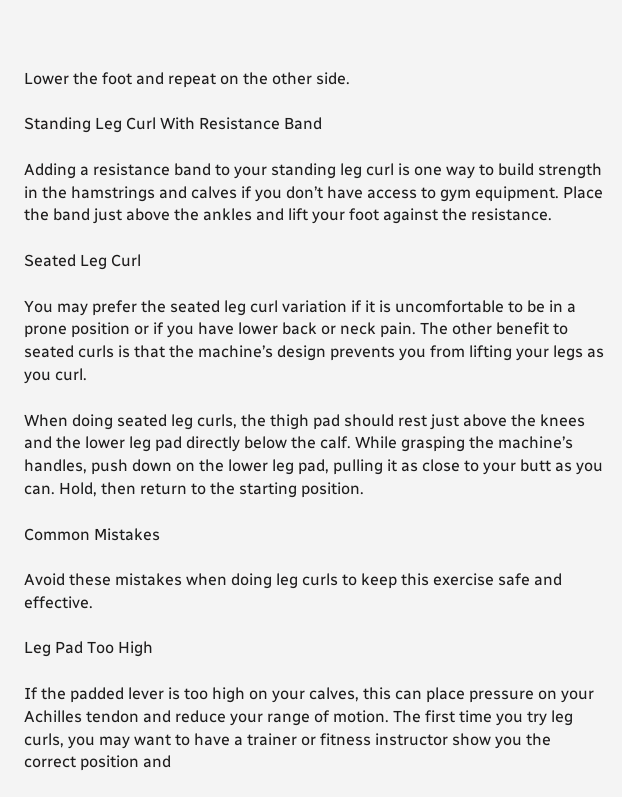Lower the foot and repeat on the other side.

Standing Leg Curl With Resistance Band

Adding a resistance band to your standing leg curl is one way to build strength in the hamstrings and calves if you don’t have access to gym equipment. Place the band just above the ankles and lift your foot against the resistance.

Seated Leg Curl

You may prefer the seated leg curl variation if it is uncomfortable to be in a prone position or if you have lower back or neck pain. The other benefit to seated curls is that the machine’s design prevents you from lifting your legs as you curl.

When doing seated leg curls, the thigh pad should rest just above the knees and the lower leg pad directly below the calf. While grasping the machine’s handles, push down on the lower leg pad, pulling it as close to your butt as you can. Hold, then return to the starting position.

Common Mistakes

Avoid these mistakes when doing leg curls to keep this exercise safe and effective.

Leg Pad Too High

If the padded lever is too high on your calves, this can place pressure on your Achilles tendon and reduce your range of motion. The first time you try leg curls, you may want to have a trainer or fitness instructor show you the correct position and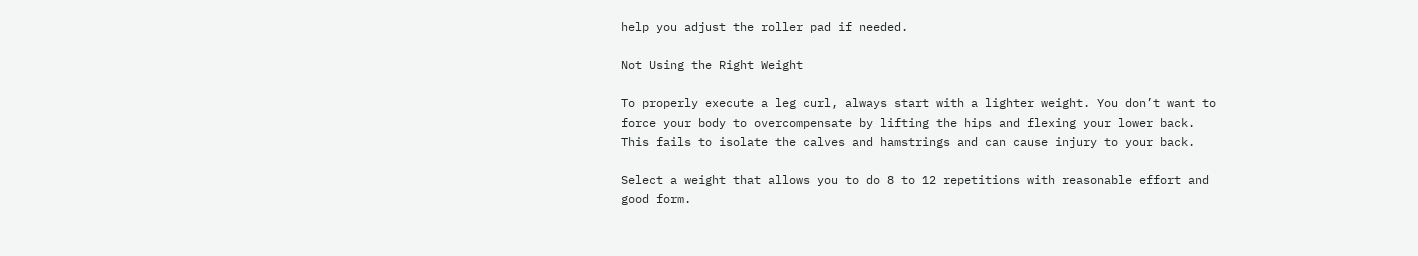help you adjust the roller pad if needed.

Not Using the Right Weight

To properly execute a leg curl, always start with a lighter weight. You don’t want to force your body to overcompensate by lifting the hips and flexing your lower back. This fails to isolate the calves and hamstrings and can cause injury to your back.

Select a weight that allows you to do 8 to 12 repetitions with reasonable effort and good form.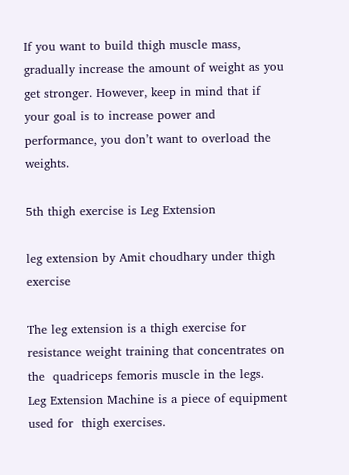If you want to build thigh muscle mass, gradually increase the amount of weight as you get stronger. However, keep in mind that if your goal is to increase power and performance, you don’t want to overload the weights.

5th thigh exercise is Leg Extension

leg extension by Amit choudhary under thigh exercise

The leg extension is a thigh exercise for resistance weight training that concentrates on the  quadriceps femoris muscle in the legs.  Leg Extension Machine is a piece of equipment used for  thigh exercises.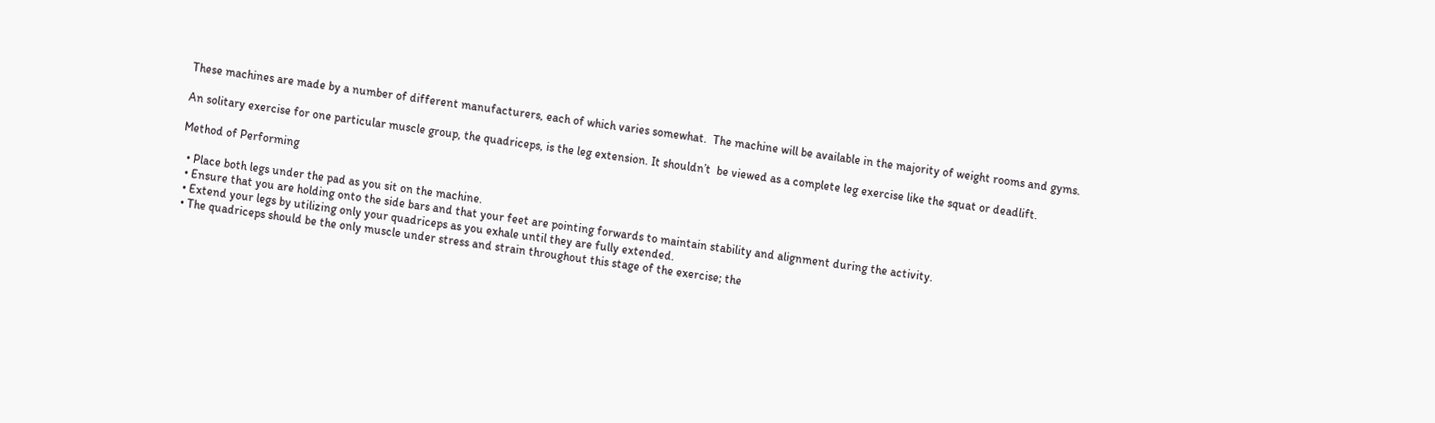These machines are made by a number of different manufacturers, each of which varies somewhat.  The machine will be available in the majority of weight rooms and gyms.

An solitary exercise for one particular muscle group, the quadriceps, is the leg extension. It shouldn’t  be viewed as a complete leg exercise like the squat or deadlift.

Method of Performing

  • Place both legs under the pad as you sit on the machine.
  • Ensure that you are holding onto the side bars and that your feet are pointing forwards to maintain stability and alignment during the activity.
  • Extend your legs by utilizing only your quadriceps as you exhale until they are fully extended.
  • The quadriceps should be the only muscle under stress and strain throughout this stage of the exercise; the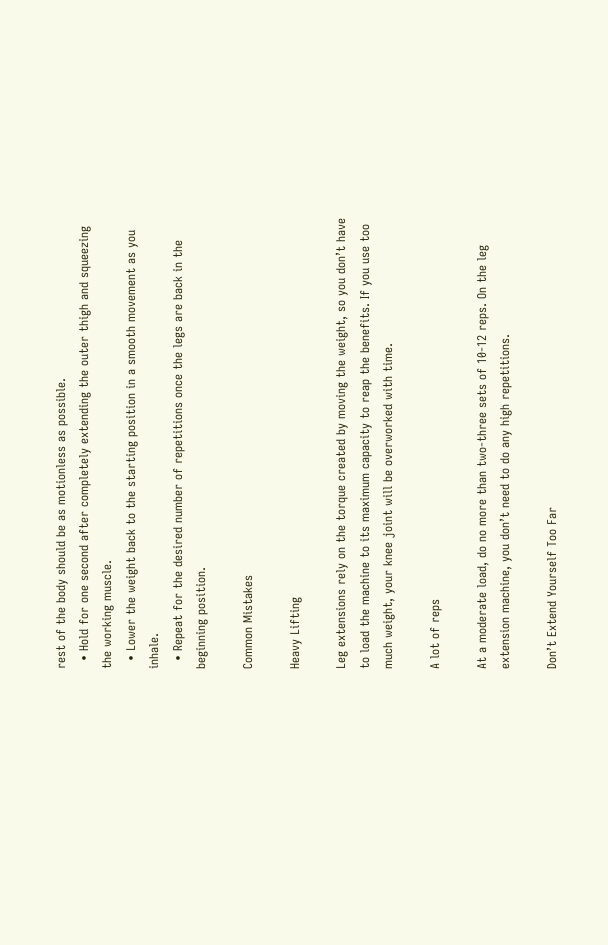rest of the body should be as motionless as possible.
  • Hold for one second after completely extending the outer thigh and squeezing the working muscle.
  • Lower the weight back to the starting position in a smooth movement as you inhale.
  • Repeat for the desired number of repetitions once the legs are back in the beginning position.

Common Mistakes

Heavy Lifting

Leg extensions rely on the torque created by moving the weight, so you don’t have to load the machine to its maximum capacity to reap the benefits. If you use too much weight, your knee joint will be overworked with time.

A lot of reps

At a moderate load, do no more than two-three sets of 10-12 reps. On the leg extension machine, you don’t need to do any high repetitions.

Don’t Extend Yourself Too Far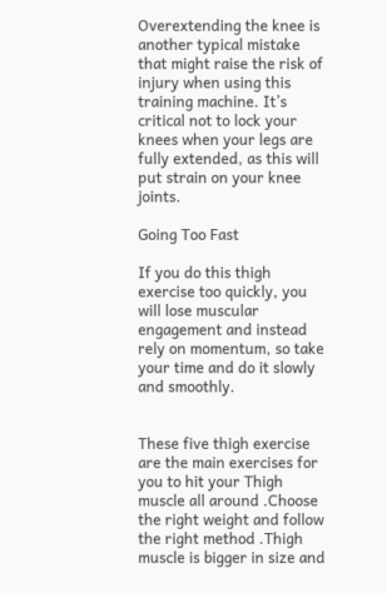Overextending the knee is another typical mistake that might raise the risk of injury when using this training machine. It’s critical not to lock your knees when your legs are fully extended, as this will put strain on your knee joints.

Going Too Fast

If you do this thigh exercise too quickly, you will lose muscular engagement and instead rely on momentum, so take your time and do it slowly and smoothly.


These five thigh exercise are the main exercises for you to hit your Thigh muscle all around .Choose the right weight and follow the right method .Thigh muscle is bigger in size and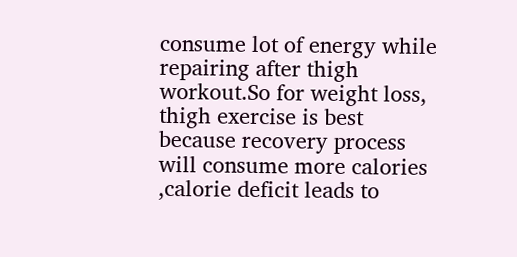consume lot of energy while repairing after thigh workout.So for weight loss, thigh exercise is best because recovery process will consume more calories ,calorie deficit leads to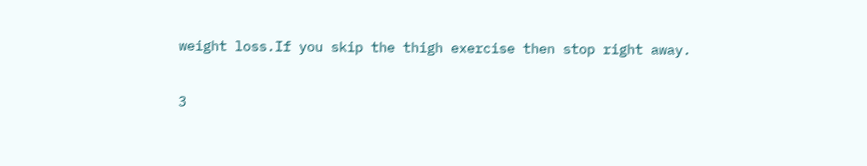weight loss.If you skip the thigh exercise then stop right away.

3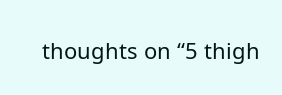thoughts on “5 thigh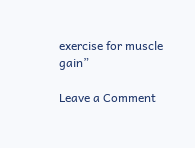exercise for muscle gain”

Leave a Comment